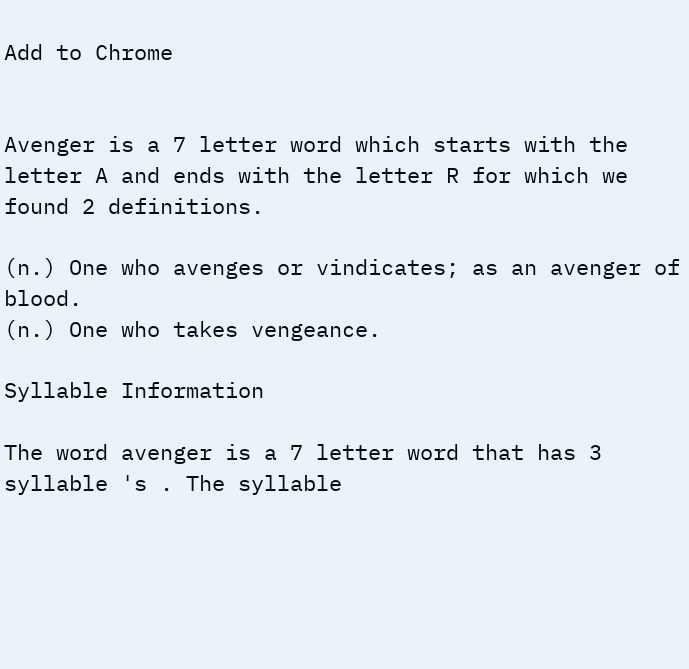Add to Chrome


Avenger is a 7 letter word which starts with the letter A and ends with the letter R for which we found 2 definitions.

(n.) One who avenges or vindicates; as an avenger of blood.
(n.) One who takes vengeance.

Syllable Information

The word avenger is a 7 letter word that has 3 syllable 's . The syllable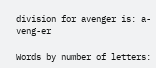division for avenger is: a-veng-er

Words by number of letters: